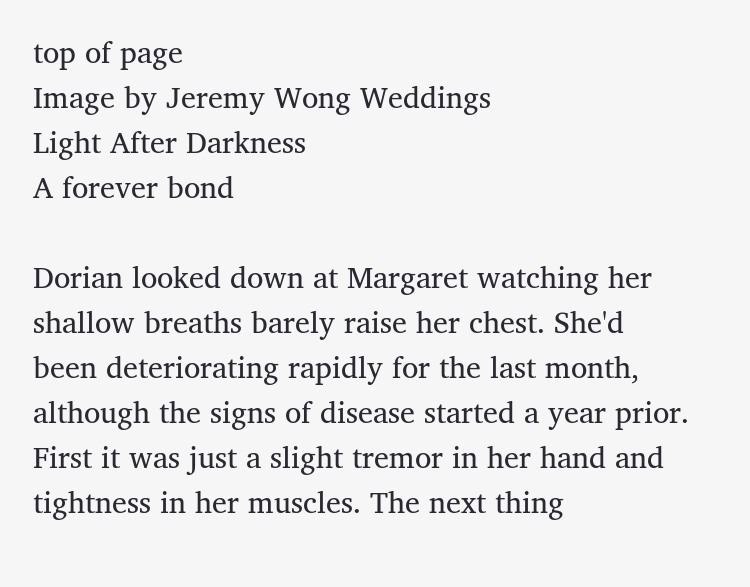top of page
Image by Jeremy Wong Weddings
Light After Darkness
A forever bond

Dorian looked down at Margaret watching her shallow breaths barely raise her chest. She'd been deteriorating rapidly for the last month, although the signs of disease started a year prior. First it was just a slight tremor in her hand and tightness in her muscles. The next thing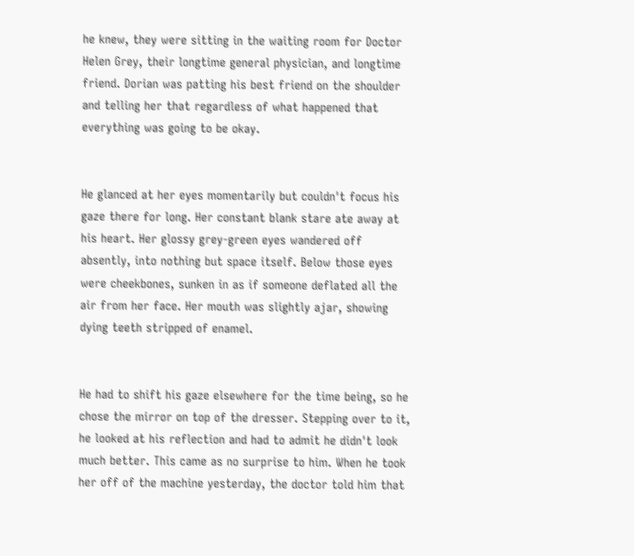he knew, they were sitting in the waiting room for Doctor Helen Grey, their longtime general physician, and longtime friend. Dorian was patting his best friend on the shoulder and telling her that regardless of what happened that everything was going to be okay.


He glanced at her eyes momentarily but couldn't focus his gaze there for long. Her constant blank stare ate away at his heart. Her glossy grey-green eyes wandered off absently, into nothing but space itself. Below those eyes were cheekbones, sunken in as if someone deflated all the air from her face. Her mouth was slightly ajar, showing dying teeth stripped of enamel.


He had to shift his gaze elsewhere for the time being, so he chose the mirror on top of the dresser. Stepping over to it, he looked at his reflection and had to admit he didn't look much better. This came as no surprise to him. When he took her off of the machine yesterday, the doctor told him that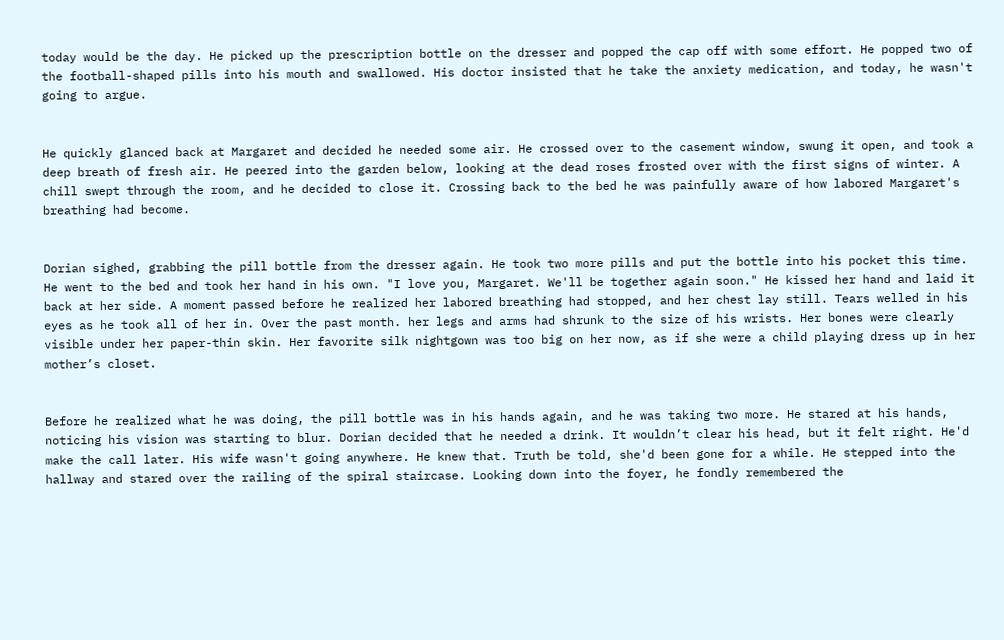today would be the day. He picked up the prescription bottle on the dresser and popped the cap off with some effort. He popped two of the football-shaped pills into his mouth and swallowed. His doctor insisted that he take the anxiety medication, and today, he wasn't going to argue.


He quickly glanced back at Margaret and decided he needed some air. He crossed over to the casement window, swung it open, and took a deep breath of fresh air. He peered into the garden below, looking at the dead roses frosted over with the first signs of winter. A chill swept through the room, and he decided to close it. Crossing back to the bed he was painfully aware of how labored Margaret's breathing had become.


Dorian sighed, grabbing the pill bottle from the dresser again. He took two more pills and put the bottle into his pocket this time. He went to the bed and took her hand in his own. "I love you, Margaret. We'll be together again soon." He kissed her hand and laid it back at her side. A moment passed before he realized her labored breathing had stopped, and her chest lay still. Tears welled in his eyes as he took all of her in. Over the past month. her legs and arms had shrunk to the size of his wrists. Her bones were clearly visible under her paper-thin skin. Her favorite silk nightgown was too big on her now, as if she were a child playing dress up in her mother’s closet.


Before he realized what he was doing, the pill bottle was in his hands again, and he was taking two more. He stared at his hands, noticing his vision was starting to blur. Dorian decided that he needed a drink. It wouldn’t clear his head, but it felt right. He'd make the call later. His wife wasn't going anywhere. He knew that. Truth be told, she'd been gone for a while. He stepped into the hallway and stared over the railing of the spiral staircase. Looking down into the foyer, he fondly remembered the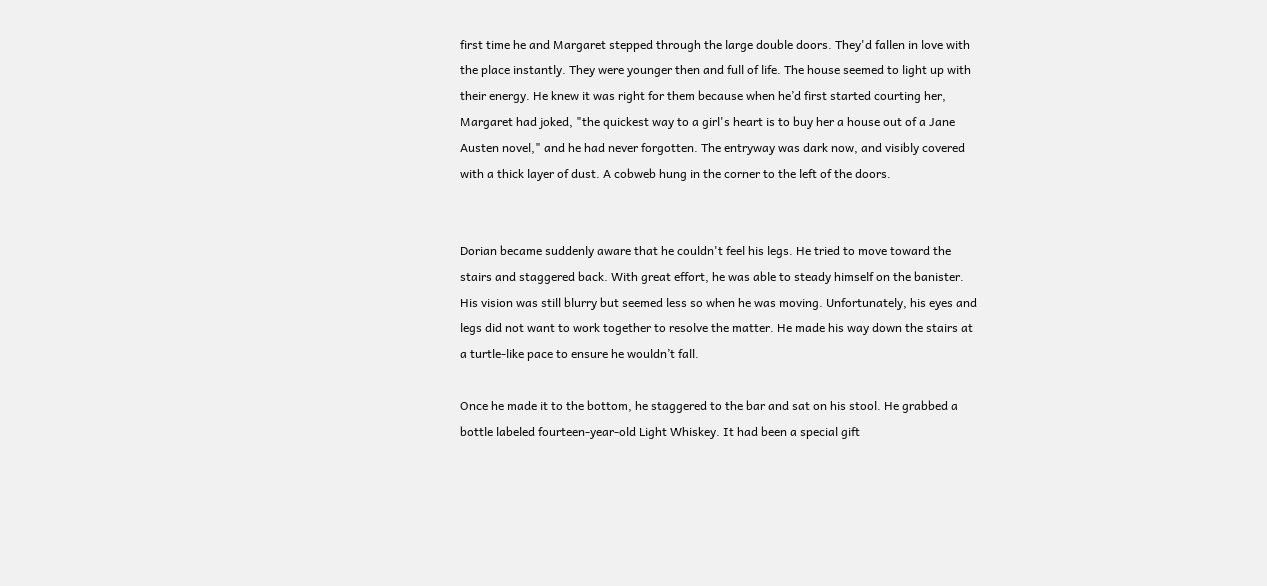first time he and Margaret stepped through the large double doors. They'd fallen in love with the place instantly. They were younger then and full of life. The house seemed to light up with their energy. He knew it was right for them because when he’d first started courting her, Margaret had joked, "the quickest way to a girl's heart is to buy her a house out of a Jane Austen novel," and he had never forgotten. The entryway was dark now, and visibly covered with a thick layer of dust. A cobweb hung in the corner to the left of the doors.


Dorian became suddenly aware that he couldn't feel his legs. He tried to move toward the stairs and staggered back. With great effort, he was able to steady himself on the banister. His vision was still blurry but seemed less so when he was moving. Unfortunately, his eyes and legs did not want to work together to resolve the matter. He made his way down the stairs at a turtle-like pace to ensure he wouldn’t fall.

Once he made it to the bottom, he staggered to the bar and sat on his stool. He grabbed a bottle labeled fourteen-year-old Light Whiskey. It had been a special gift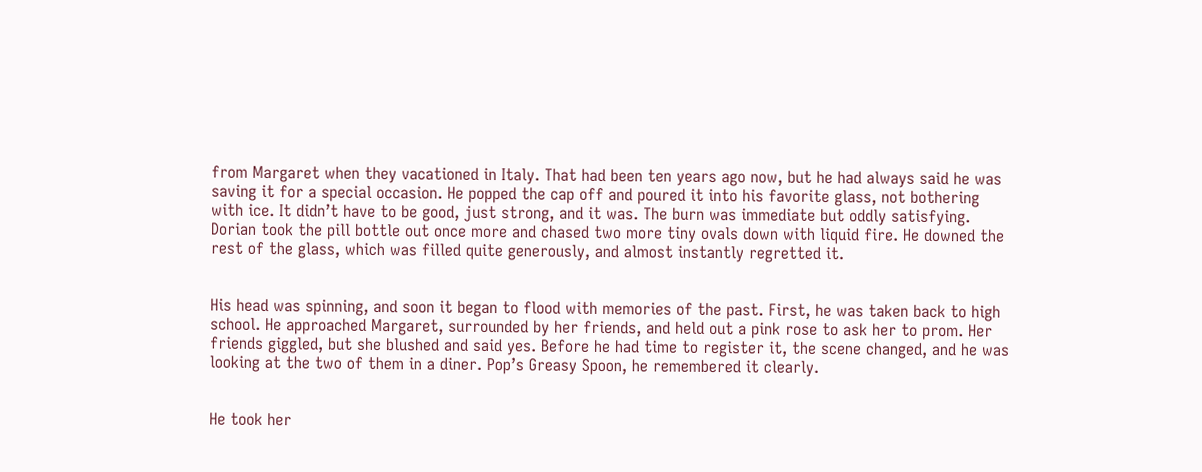from Margaret when they vacationed in Italy. That had been ten years ago now, but he had always said he was saving it for a special occasion. He popped the cap off and poured it into his favorite glass, not bothering with ice. It didn’t have to be good, just strong, and it was. The burn was immediate but oddly satisfying. Dorian took the pill bottle out once more and chased two more tiny ovals down with liquid fire. He downed the rest of the glass, which was filled quite generously, and almost instantly regretted it.


His head was spinning, and soon it began to flood with memories of the past. First, he was taken back to high school. He approached Margaret, surrounded by her friends, and held out a pink rose to ask her to prom. Her friends giggled, but she blushed and said yes. Before he had time to register it, the scene changed, and he was looking at the two of them in a diner. Pop’s Greasy Spoon, he remembered it clearly.


He took her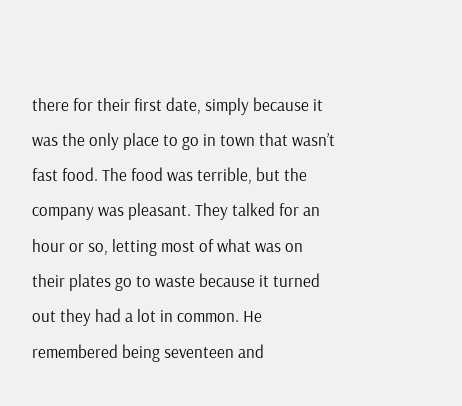there for their first date, simply because it was the only place to go in town that wasn’t fast food. The food was terrible, but the company was pleasant. They talked for an hour or so, letting most of what was on their plates go to waste because it turned out they had a lot in common. He remembered being seventeen and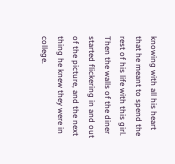knowing with all his heart that he meant to spend the rest of his life with this girl. Then the walls of the diner started flickering in and out of the picture, and the next thing he knew they were in college.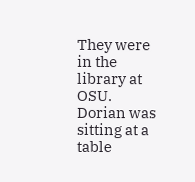They were in the library at OSU. Dorian was sitting at a table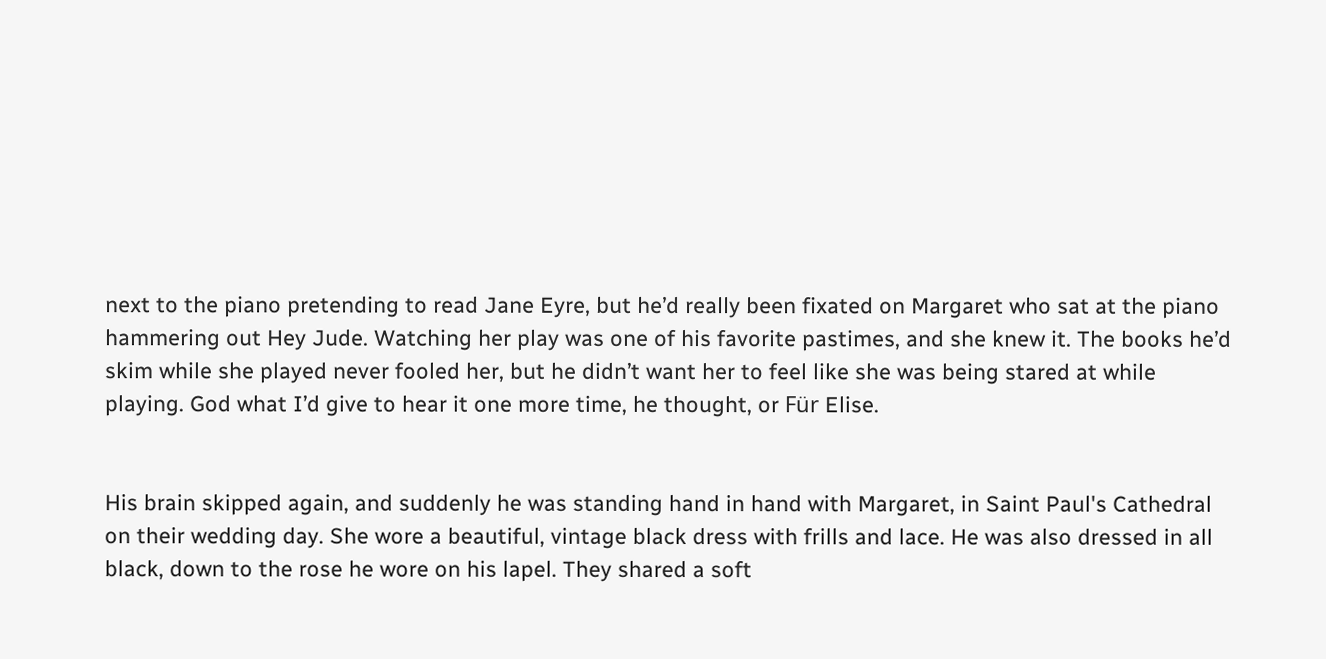next to the piano pretending to read Jane Eyre, but he’d really been fixated on Margaret who sat at the piano hammering out Hey Jude. Watching her play was one of his favorite pastimes, and she knew it. The books he’d skim while she played never fooled her, but he didn’t want her to feel like she was being stared at while playing. God what I’d give to hear it one more time, he thought, or Für Elise.


His brain skipped again, and suddenly he was standing hand in hand with Margaret, in Saint Paul's Cathedral on their wedding day. She wore a beautiful, vintage black dress with frills and lace. He was also dressed in all black, down to the rose he wore on his lapel. They shared a soft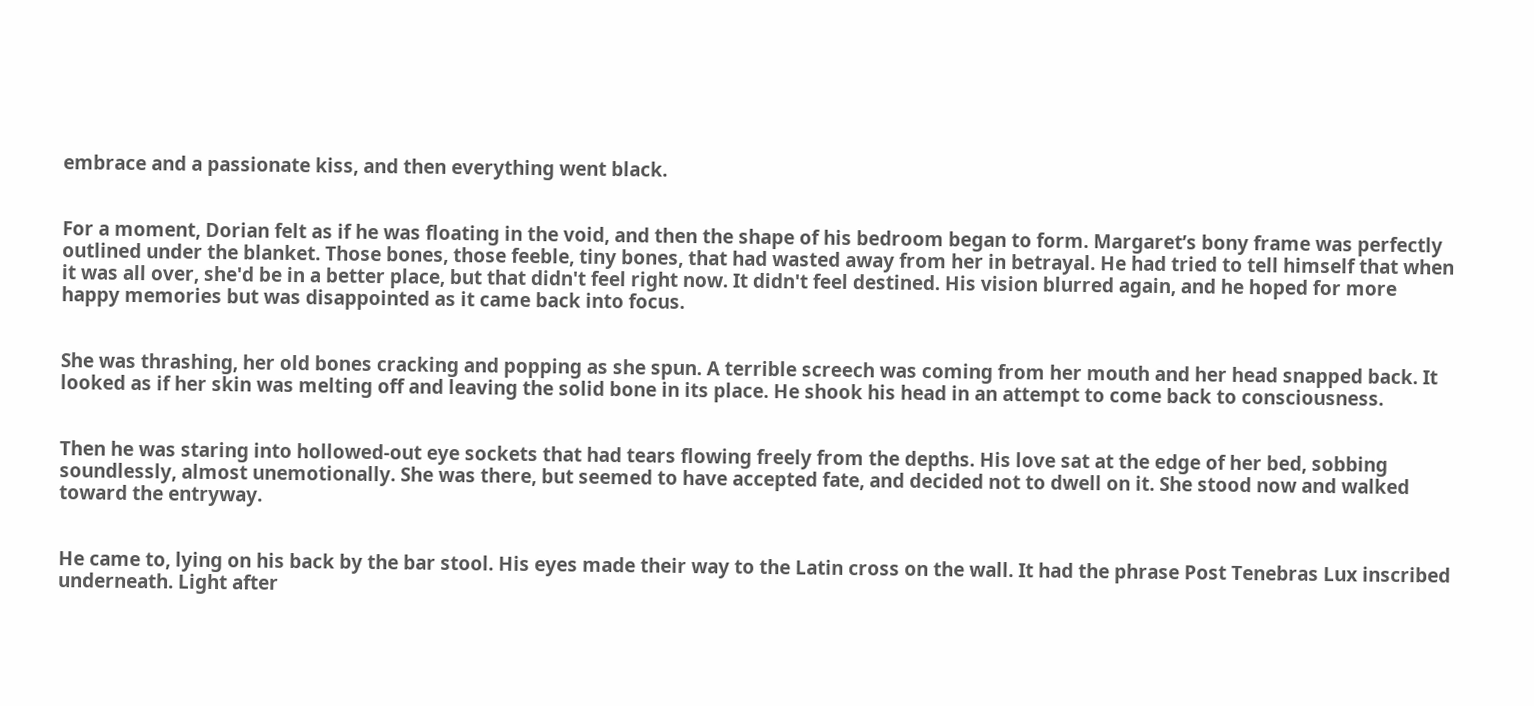embrace and a passionate kiss, and then everything went black.


For a moment, Dorian felt as if he was floating in the void, and then the shape of his bedroom began to form. Margaret’s bony frame was perfectly outlined under the blanket. Those bones, those feeble, tiny bones, that had wasted away from her in betrayal. He had tried to tell himself that when it was all over, she'd be in a better place, but that didn't feel right now. It didn't feel destined. His vision blurred again, and he hoped for more happy memories but was disappointed as it came back into focus.


She was thrashing, her old bones cracking and popping as she spun. A terrible screech was coming from her mouth and her head snapped back. It looked as if her skin was melting off and leaving the solid bone in its place. He shook his head in an attempt to come back to consciousness.


Then he was staring into hollowed-out eye sockets that had tears flowing freely from the depths. His love sat at the edge of her bed, sobbing soundlessly, almost unemotionally. She was there, but seemed to have accepted fate, and decided not to dwell on it. She stood now and walked toward the entryway.


He came to, lying on his back by the bar stool. His eyes made their way to the Latin cross on the wall. It had the phrase Post Tenebras Lux inscribed underneath. Light after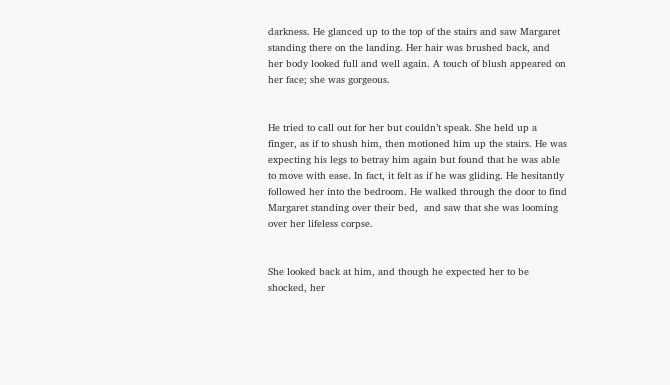darkness. He glanced up to the top of the stairs and saw Margaret standing there on the landing. Her hair was brushed back, and her body looked full and well again. A touch of blush appeared on her face; she was gorgeous.


He tried to call out for her but couldn’t speak. She held up a finger, as if to shush him, then motioned him up the stairs. He was expecting his legs to betray him again but found that he was able to move with ease. In fact, it felt as if he was gliding. He hesitantly followed her into the bedroom. He walked through the door to find Margaret standing over their bed,  and saw that she was looming over her lifeless corpse.


She looked back at him, and though he expected her to be shocked, her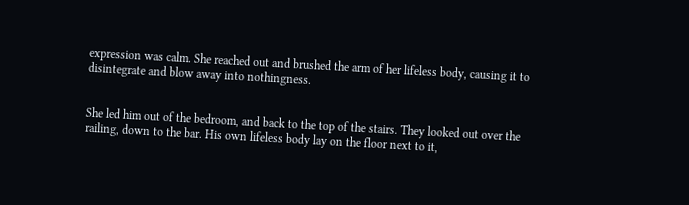expression was calm. She reached out and brushed the arm of her lifeless body, causing it to disintegrate and blow away into nothingness.


She led him out of the bedroom, and back to the top of the stairs. They looked out over the railing, down to the bar. His own lifeless body lay on the floor next to it,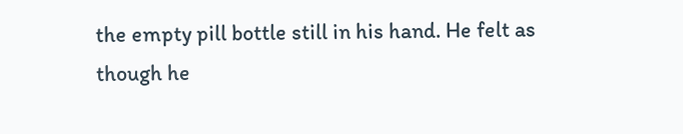the empty pill bottle still in his hand. He felt as though he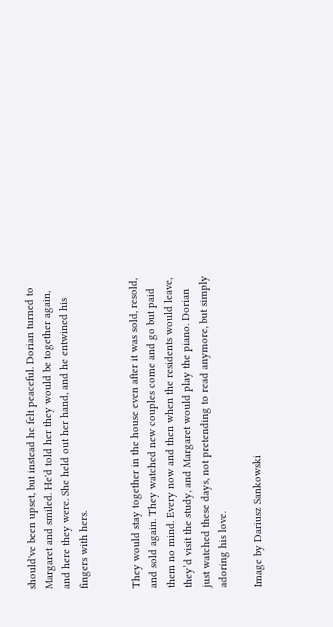should've been upset, but instead he felt peaceful. Dorian turned to Margaret and smiled. He'd told her they would be together again, and here they were. She held out her hand, and he entwined his fingers with hers.


They would stay together in the house even after it was sold, resold, and sold again. They watched new couples come and go but paid them no mind. Every now and then when the residents would leave, they’d visit the study, and Margaret would play the piano. Dorian just watched these days, not pretending to read anymore, but simply adoring his love.

Image by Dariusz Sankowski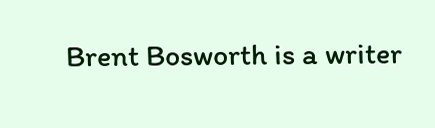Brent Bosworth is a writer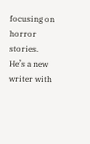focusing on horror stories. He’s a new writer with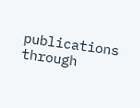publications through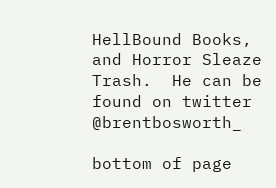HellBound Books, and Horror Sleaze Trash.  He can be found on twitter @brentbosworth_

bottom of page